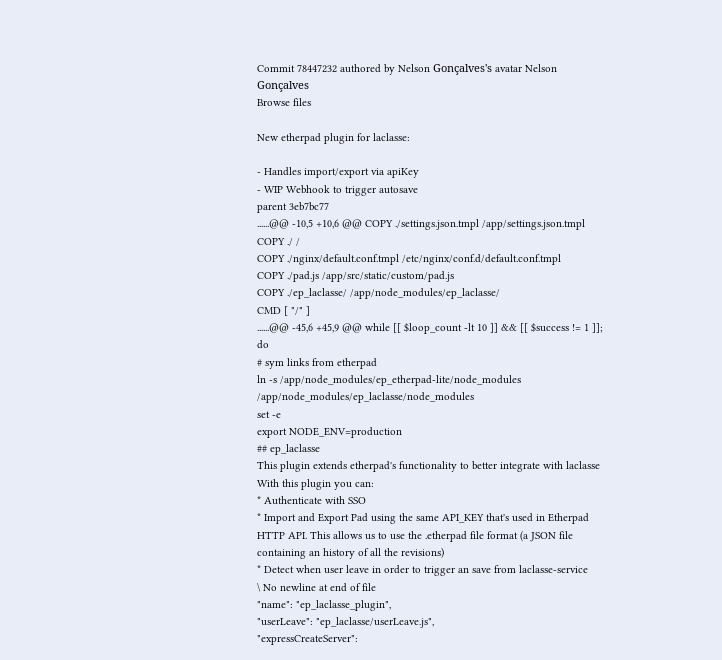Commit 78447232 authored by Nelson Gonçalves's avatar Nelson Gonçalves
Browse files

New etherpad plugin for laclasse:

- Handles import/export via apiKey
- WIP Webhook to trigger autosave
parent 3eb7bc77
......@@ -10,5 +10,6 @@ COPY ./settings.json.tmpl /app/settings.json.tmpl
COPY ./ /
COPY ./nginx/default.conf.tmpl /etc/nginx/conf.d/default.conf.tmpl
COPY ./pad.js /app/src/static/custom/pad.js
COPY ./ep_laclasse/ /app/node_modules/ep_laclasse/
CMD [ "/" ]
......@@ -45,6 +45,9 @@ while [[ $loop_count -lt 10 ]] && [[ $success != 1 ]]; do
# sym links from etherpad
ln -s /app/node_modules/ep_etherpad-lite/node_modules /app/node_modules/ep_laclasse/node_modules
set -e
export NODE_ENV=production
## ep_laclasse
This plugin extends etherpad's functionality to better integrate with laclasse
With this plugin you can:
* Authenticate with SSO
* Import and Export Pad using the same API_KEY that's used in Etherpad HTTP API. This allows us to use the .etherpad file format (a JSON file containing an history of all the revisions)
* Detect when user leave in order to trigger an save from laclasse-service
\ No newline at end of file
"name": "ep_laclasse_plugin",
"userLeave": "ep_laclasse/userLeave.js",
"expressCreateServer":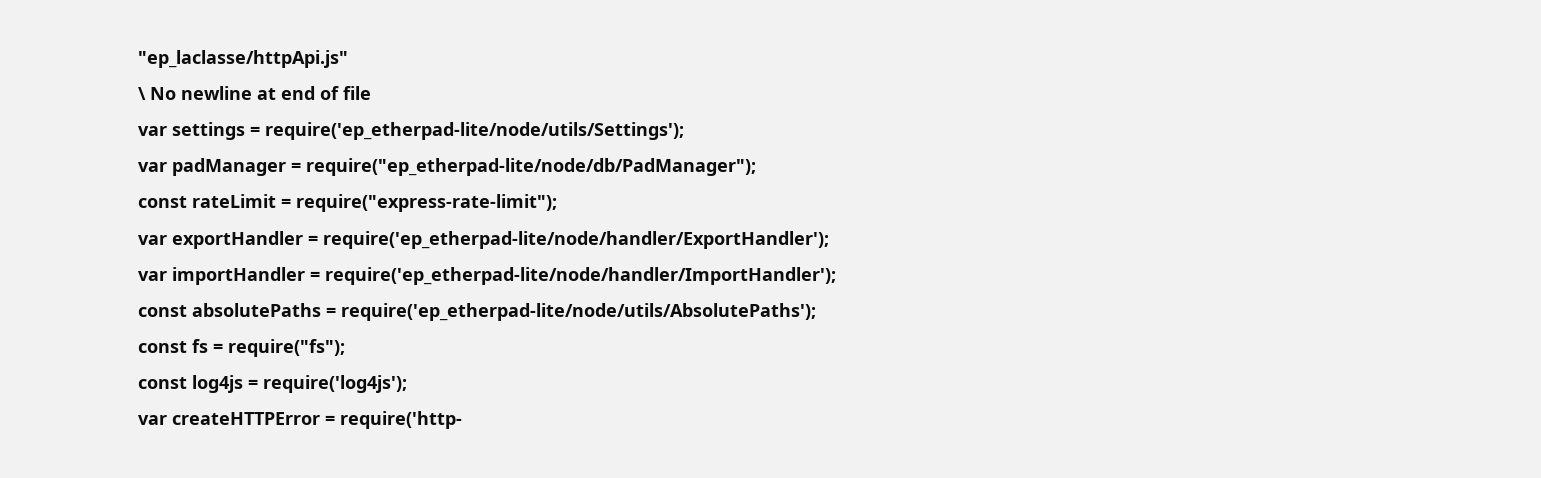"ep_laclasse/httpApi.js"
\ No newline at end of file
var settings = require('ep_etherpad-lite/node/utils/Settings');
var padManager = require("ep_etherpad-lite/node/db/PadManager");
const rateLimit = require("express-rate-limit");
var exportHandler = require('ep_etherpad-lite/node/handler/ExportHandler');
var importHandler = require('ep_etherpad-lite/node/handler/ImportHandler');
const absolutePaths = require('ep_etherpad-lite/node/utils/AbsolutePaths');
const fs = require("fs");
const log4js = require('log4js');
var createHTTPError = require('http-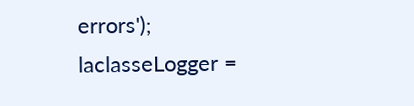errors');
laclasseLogger =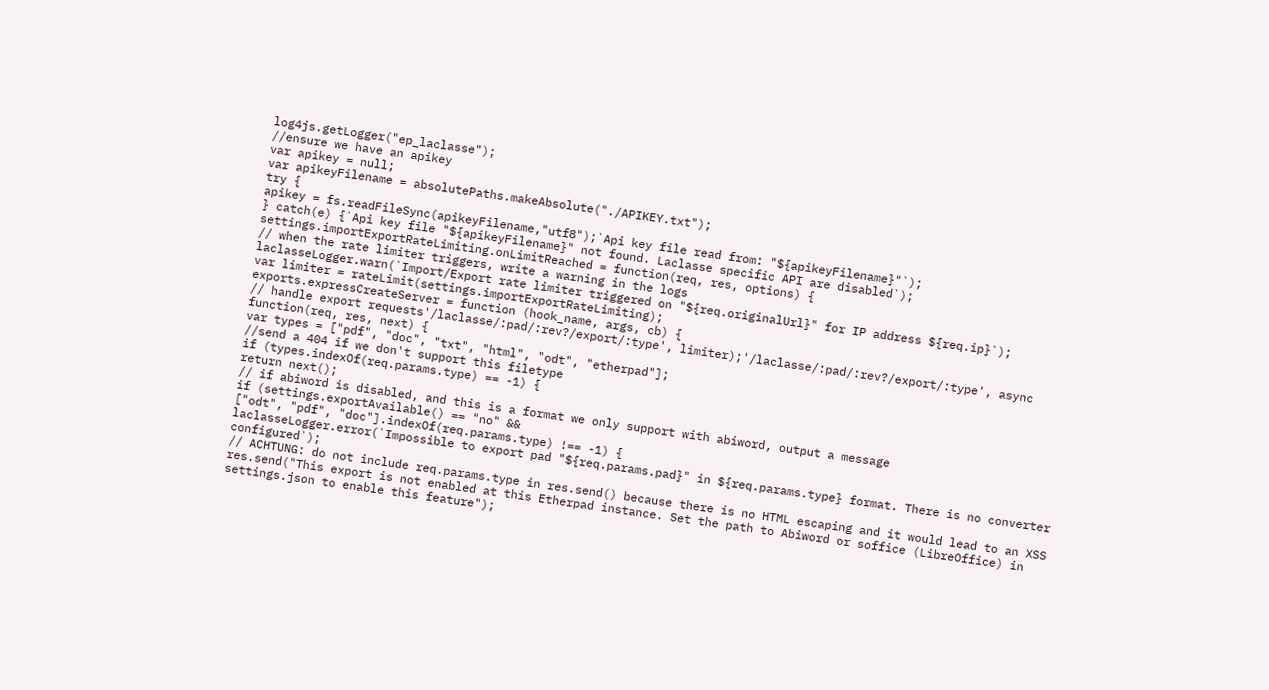log4js.getLogger("ep_laclasse");
//ensure we have an apikey
var apikey = null;
var apikeyFilename = absolutePaths.makeAbsolute("./APIKEY.txt");
try {
apikey = fs.readFileSync(apikeyFilename,"utf8");`Api key file read from: "${apikeyFilename}"`);
} catch(e) {`Api key file "${apikeyFilename}" not found. Laclasse specific API are disabled`);
settings.importExportRateLimiting.onLimitReached = function(req, res, options) {
// when the rate limiter triggers, write a warning in the logs
laclasseLogger.warn(`Import/Export rate limiter triggered on "${req.originalUrl}" for IP address ${req.ip}`);
var limiter = rateLimit(settings.importExportRateLimiting);
exports.expressCreateServer = function (hook_name, args, cb) {
// handle export requests'/laclasse/:pad/:rev?/export/:type', limiter);'/laclasse/:pad/:rev?/export/:type', async function(req, res, next) {
var types = ["pdf", "doc", "txt", "html", "odt", "etherpad"];
//send a 404 if we don't support this filetype
if (types.indexOf(req.params.type) == -1) {
return next();
// if abiword is disabled, and this is a format we only support with abiword, output a message
if (settings.exportAvailable() == "no" &&
["odt", "pdf", "doc"].indexOf(req.params.type) !== -1) {
laclasseLogger.error(`Impossible to export pad "${req.params.pad}" in ${req.params.type} format. There is no converter configured`);
// ACHTUNG: do not include req.params.type in res.send() because there is no HTML escaping and it would lead to an XSS
res.send("This export is not enabled at this Etherpad instance. Set the path to Abiword or soffice (LibreOffice) in settings.json to enable this feature");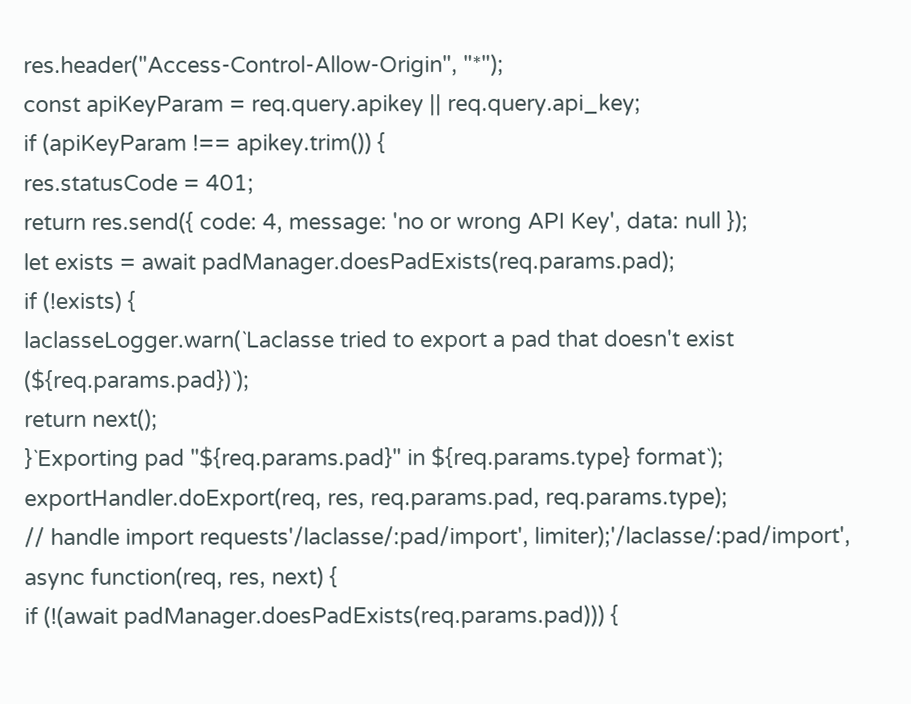res.header("Access-Control-Allow-Origin", "*");
const apiKeyParam = req.query.apikey || req.query.api_key;
if (apiKeyParam !== apikey.trim()) {
res.statusCode = 401;
return res.send({ code: 4, message: 'no or wrong API Key', data: null });
let exists = await padManager.doesPadExists(req.params.pad);
if (!exists) {
laclasseLogger.warn(`Laclasse tried to export a pad that doesn't exist (${req.params.pad})`);
return next();
}`Exporting pad "${req.params.pad}" in ${req.params.type} format`);
exportHandler.doExport(req, res, req.params.pad, req.params.type);
// handle import requests'/laclasse/:pad/import', limiter);'/laclasse/:pad/import', async function(req, res, next) {
if (!(await padManager.doesPadExists(req.params.pad))) {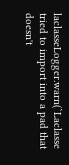laclasseLogger.warn(`Laclasse tried to import into a pad that doesn't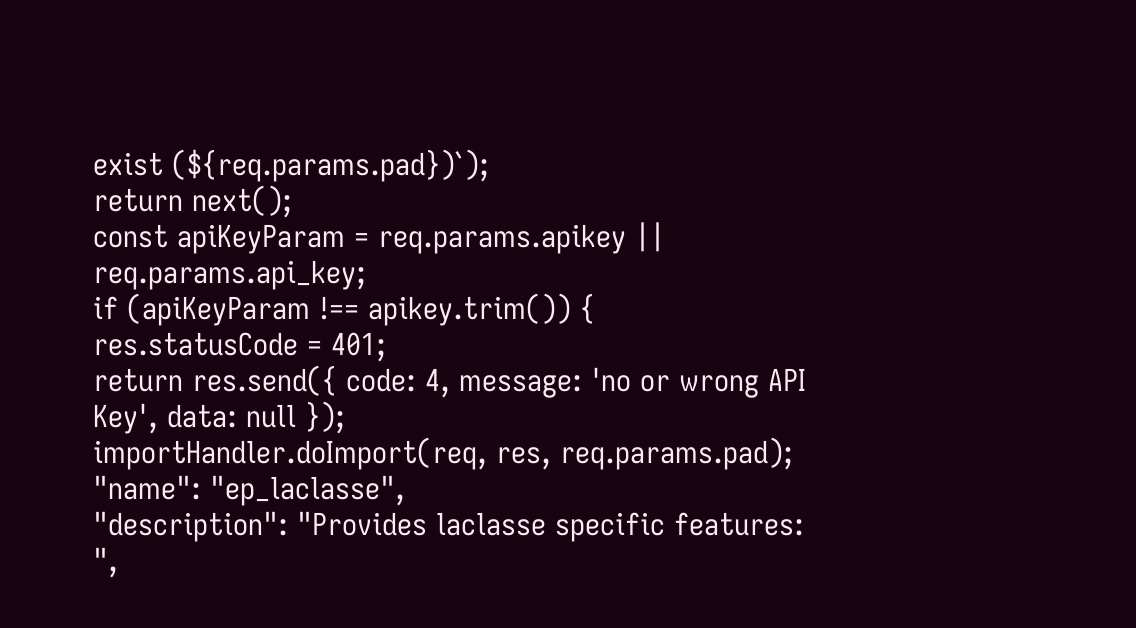exist (${req.params.pad})`);
return next();
const apiKeyParam = req.params.apikey || req.params.api_key;
if (apiKeyParam !== apikey.trim()) {
res.statusCode = 401;
return res.send({ code: 4, message: 'no or wrong API Key', data: null });
importHandler.doImport(req, res, req.params.pad);
"name": "ep_laclasse",
"description": "Provides laclasse specific features: ",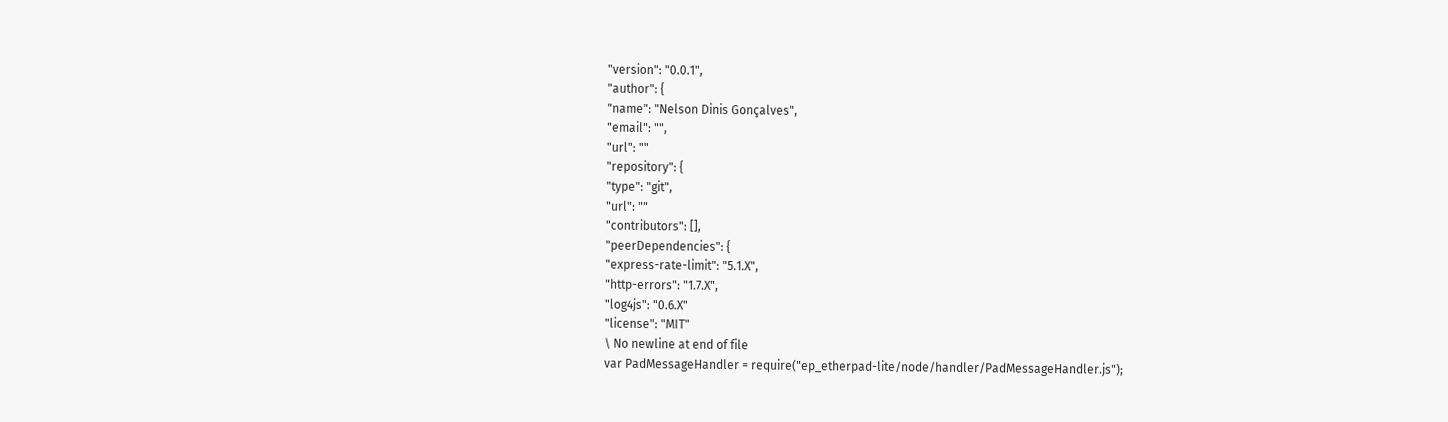"version": "0.0.1",
"author": {
"name": "Nelson Dinis Gonçalves",
"email": "",
"url": ""
"repository": {
"type": "git",
"url": ""
"contributors": [],
"peerDependencies": {
"express-rate-limit": "5.1.X",
"http-errors": "1.7.X",
"log4js": "0.6.X"
"license": "MIT"
\ No newline at end of file
var PadMessageHandler = require("ep_etherpad-lite/node/handler/PadMessageHandler.js");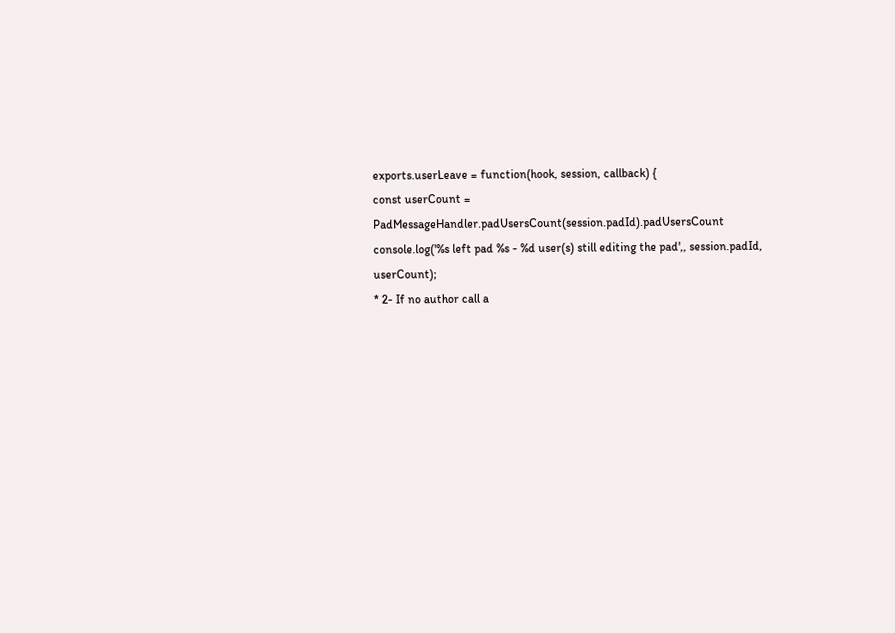exports.userLeave = function(hook, session, callback) {
const userCount = PadMessageHandler.padUsersCount(session.padId).padUsersCount
console.log('%s left pad %s - %d user(s) still editing the pad',, session.padId, userCount);
* 2- If no author call a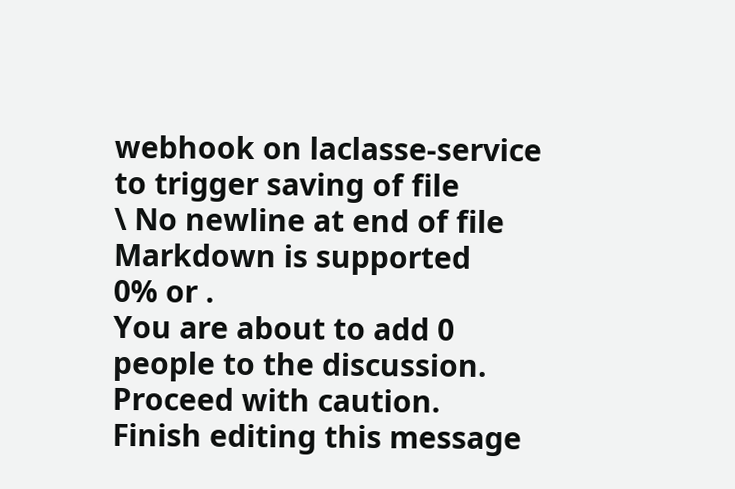webhook on laclasse-service to trigger saving of file
\ No newline at end of file
Markdown is supported
0% or .
You are about to add 0 people to the discussion. Proceed with caution.
Finish editing this message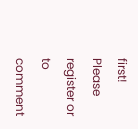first!
Please register or to comment